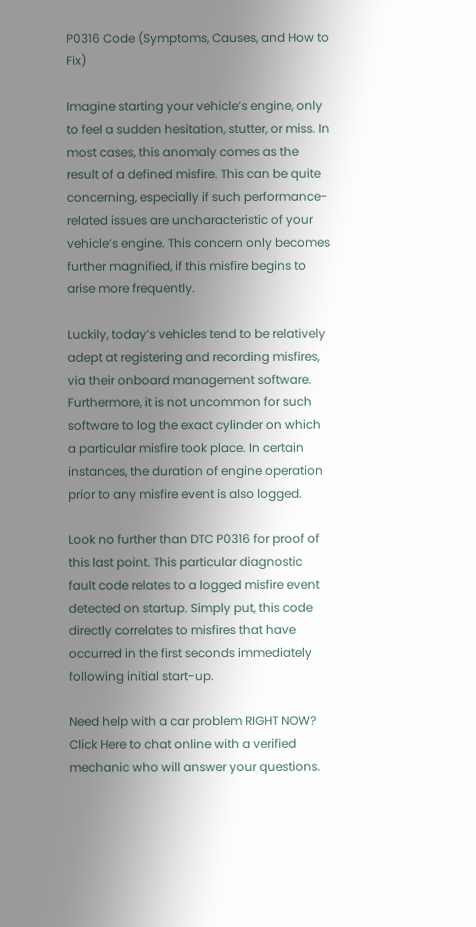P0316 Code (Symptoms, Causes, and How to Fix)

Imagine starting your vehicle’s engine, only to feel a sudden hesitation, stutter, or miss. In most cases, this anomaly comes as the result of a defined misfire. This can be quite concerning, especially if such performance-related issues are uncharacteristic of your vehicle’s engine. This concern only becomes further magnified, if this misfire begins to arise more frequently.

Luckily, today’s vehicles tend to be relatively adept at registering and recording misfires, via their onboard management software. Furthermore, it is not uncommon for such software to log the exact cylinder on which a particular misfire took place. In certain instances, the duration of engine operation prior to any misfire event is also logged.

Look no further than DTC P0316 for proof of this last point. This particular diagnostic fault code relates to a logged misfire event detected on startup. Simply put, this code directly correlates to misfires that have occurred in the first seconds immediately following initial start-up.

Need help with a car problem RIGHT NOW?
Click Here to chat online with a verified mechanic who will answer your questions.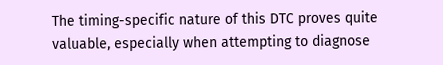The timing-specific nature of this DTC proves quite valuable, especially when attempting to diagnose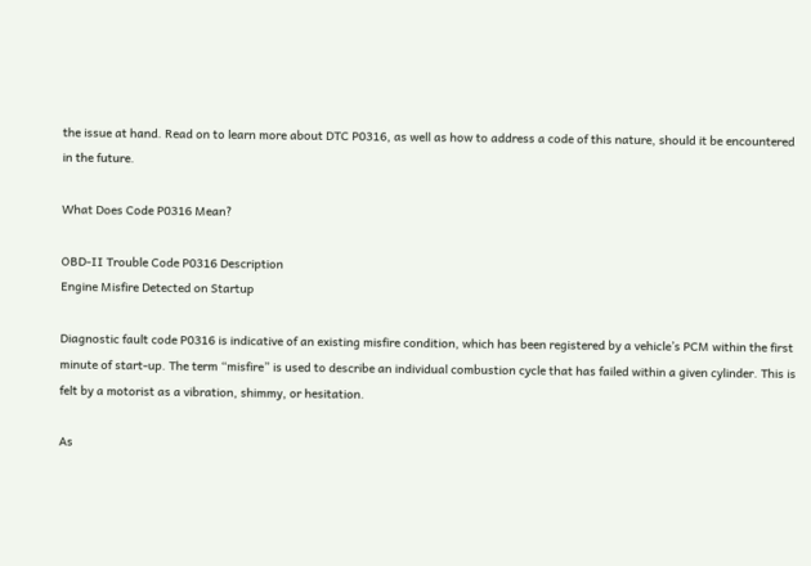the issue at hand. Read on to learn more about DTC P0316, as well as how to address a code of this nature, should it be encountered in the future.

What Does Code P0316 Mean?

OBD-II Trouble Code P0316 Description
Engine Misfire Detected on Startup

Diagnostic fault code P0316 is indicative of an existing misfire condition, which has been registered by a vehicle’s PCM within the first minute of start-up. The term “misfire” is used to describe an individual combustion cycle that has failed within a given cylinder. This is felt by a motorist as a vibration, shimmy, or hesitation.

As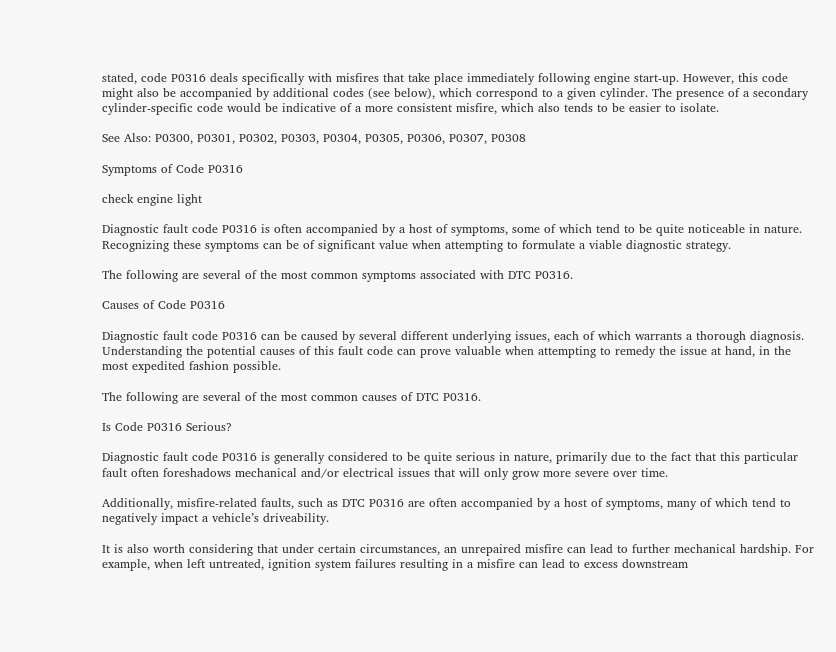stated, code P0316 deals specifically with misfires that take place immediately following engine start-up. However, this code might also be accompanied by additional codes (see below), which correspond to a given cylinder. The presence of a secondary cylinder-specific code would be indicative of a more consistent misfire, which also tends to be easier to isolate.

See Also: P0300, P0301, P0302, P0303, P0304, P0305, P0306, P0307, P0308

Symptoms of Code P0316

check engine light

Diagnostic fault code P0316 is often accompanied by a host of symptoms, some of which tend to be quite noticeable in nature. Recognizing these symptoms can be of significant value when attempting to formulate a viable diagnostic strategy.

The following are several of the most common symptoms associated with DTC P0316.

Causes of Code P0316

Diagnostic fault code P0316 can be caused by several different underlying issues, each of which warrants a thorough diagnosis. Understanding the potential causes of this fault code can prove valuable when attempting to remedy the issue at hand, in the most expedited fashion possible.

The following are several of the most common causes of DTC P0316.

Is Code P0316 Serious?

Diagnostic fault code P0316 is generally considered to be quite serious in nature, primarily due to the fact that this particular fault often foreshadows mechanical and/or electrical issues that will only grow more severe over time.

Additionally, misfire-related faults, such as DTC P0316 are often accompanied by a host of symptoms, many of which tend to negatively impact a vehicle’s driveability.

It is also worth considering that under certain circumstances, an unrepaired misfire can lead to further mechanical hardship. For example, when left untreated, ignition system failures resulting in a misfire can lead to excess downstream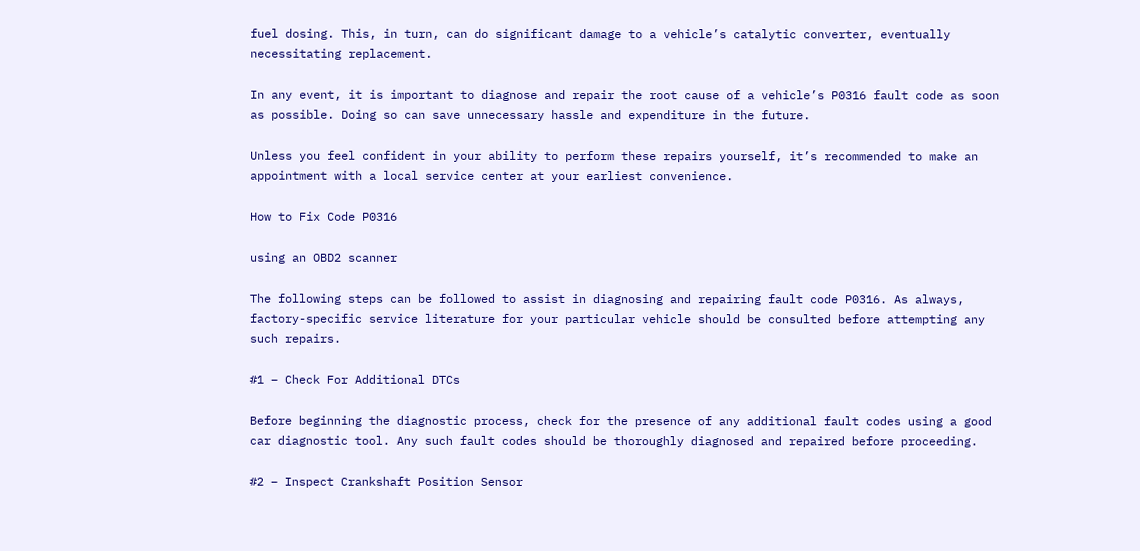fuel dosing. This, in turn, can do significant damage to a vehicle’s catalytic converter, eventually necessitating replacement.

In any event, it is important to diagnose and repair the root cause of a vehicle’s P0316 fault code as soon as possible. Doing so can save unnecessary hassle and expenditure in the future.

Unless you feel confident in your ability to perform these repairs yourself, it’s recommended to make an appointment with a local service center at your earliest convenience.

How to Fix Code P0316

using an OBD2 scanner

The following steps can be followed to assist in diagnosing and repairing fault code P0316. As always, factory-specific service literature for your particular vehicle should be consulted before attempting any such repairs.

#1 – Check For Additional DTCs

Before beginning the diagnostic process, check for the presence of any additional fault codes using a good car diagnostic tool. Any such fault codes should be thoroughly diagnosed and repaired before proceeding.

#2 – Inspect Crankshaft Position Sensor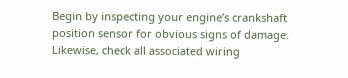Begin by inspecting your engine’s crankshaft position sensor for obvious signs of damage. Likewise, check all associated wiring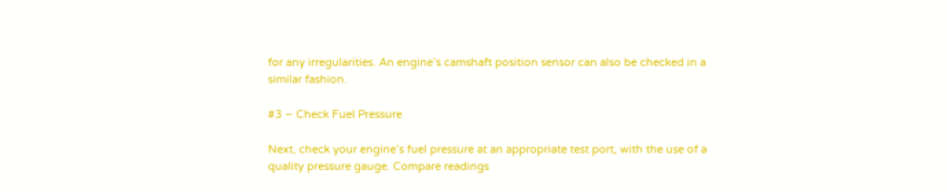for any irregularities. An engine’s camshaft position sensor can also be checked in a similar fashion.

#3 – Check Fuel Pressure

Next, check your engine’s fuel pressure at an appropriate test port, with the use of a quality pressure gauge. Compare readings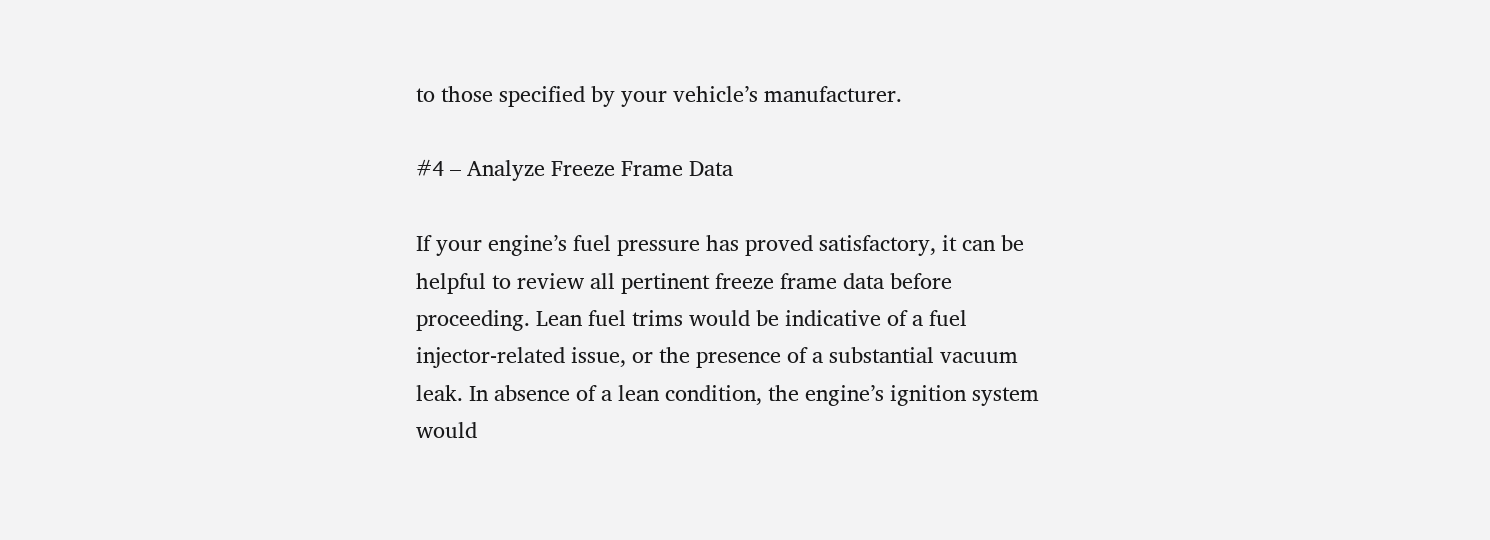to those specified by your vehicle’s manufacturer.

#4 – Analyze Freeze Frame Data

If your engine’s fuel pressure has proved satisfactory, it can be helpful to review all pertinent freeze frame data before proceeding. Lean fuel trims would be indicative of a fuel injector-related issue, or the presence of a substantial vacuum leak. In absence of a lean condition, the engine’s ignition system would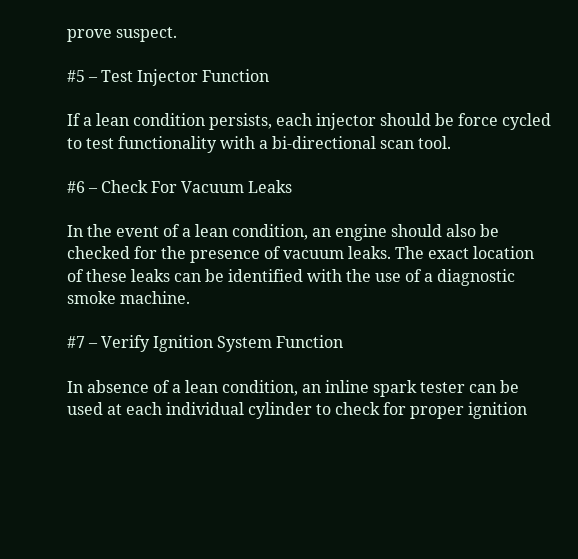prove suspect.

#5 – Test Injector Function

If a lean condition persists, each injector should be force cycled to test functionality with a bi-directional scan tool.

#6 – Check For Vacuum Leaks

In the event of a lean condition, an engine should also be checked for the presence of vacuum leaks. The exact location of these leaks can be identified with the use of a diagnostic smoke machine.

#7 – Verify Ignition System Function

In absence of a lean condition, an inline spark tester can be used at each individual cylinder to check for proper ignition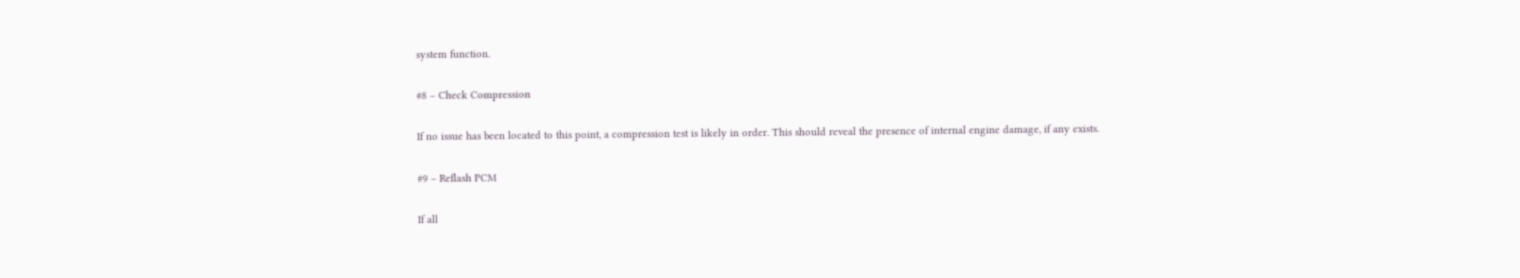system function.

#8 – Check Compression

If no issue has been located to this point, a compression test is likely in order. This should reveal the presence of internal engine damage, if any exists.

#9 – Reflash PCM

If all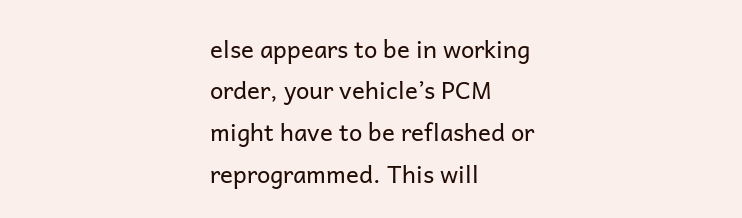else appears to be in working order, your vehicle’s PCM might have to be reflashed or reprogrammed. This will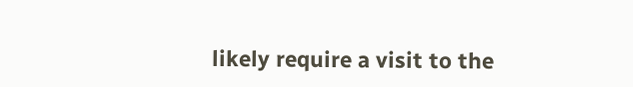likely require a visit to the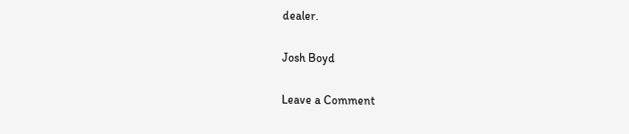dealer.

Josh Boyd

Leave a Comment